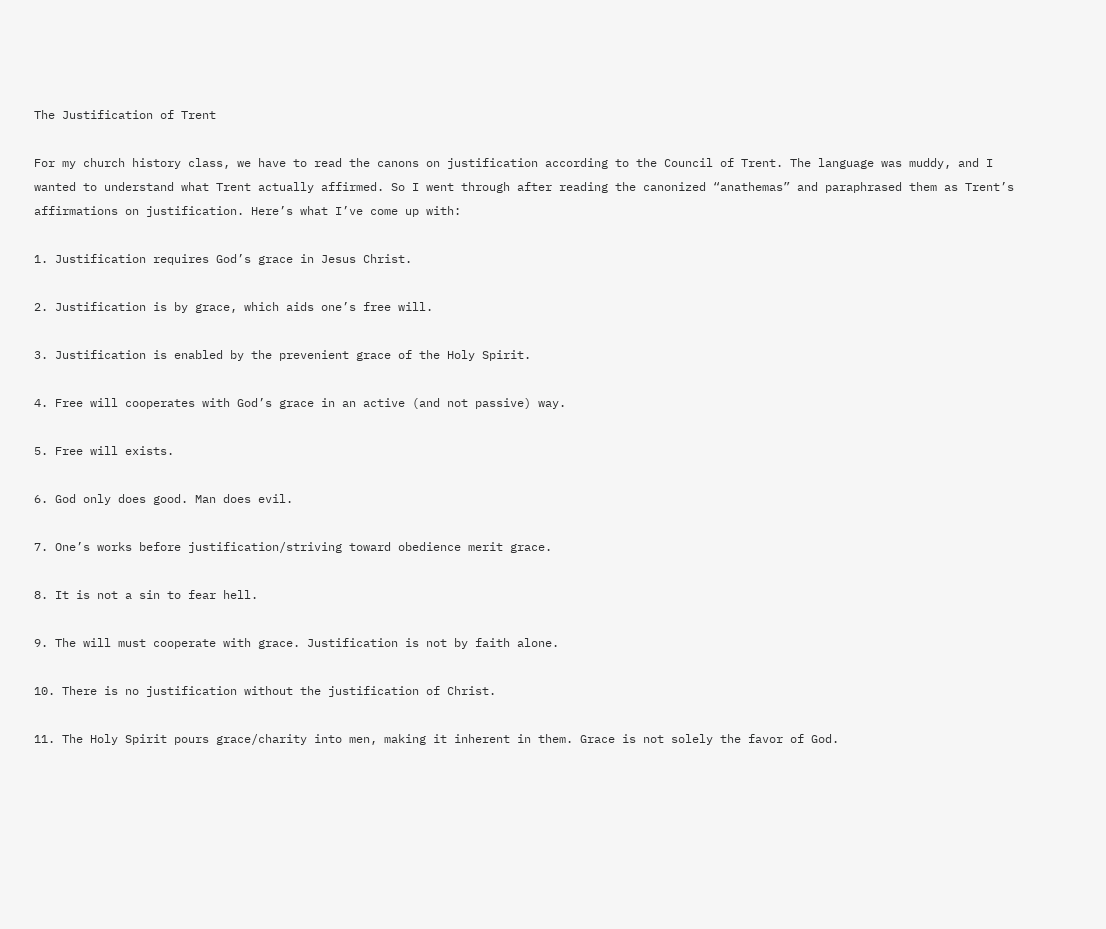The Justification of Trent

For my church history class, we have to read the canons on justification according to the Council of Trent. The language was muddy, and I wanted to understand what Trent actually affirmed. So I went through after reading the canonized “anathemas” and paraphrased them as Trent’s affirmations on justification. Here’s what I’ve come up with:

1. Justification requires God’s grace in Jesus Christ.

2. Justification is by grace, which aids one’s free will.

3. Justification is enabled by the prevenient grace of the Holy Spirit.

4. Free will cooperates with God’s grace in an active (and not passive) way.

5. Free will exists.

6. God only does good. Man does evil.

7. One’s works before justification/striving toward obedience merit grace.

8. It is not a sin to fear hell.

9. The will must cooperate with grace. Justification is not by faith alone.

10. There is no justification without the justification of Christ.

11. The Holy Spirit pours grace/charity into men, making it inherent in them. Grace is not solely the favor of God.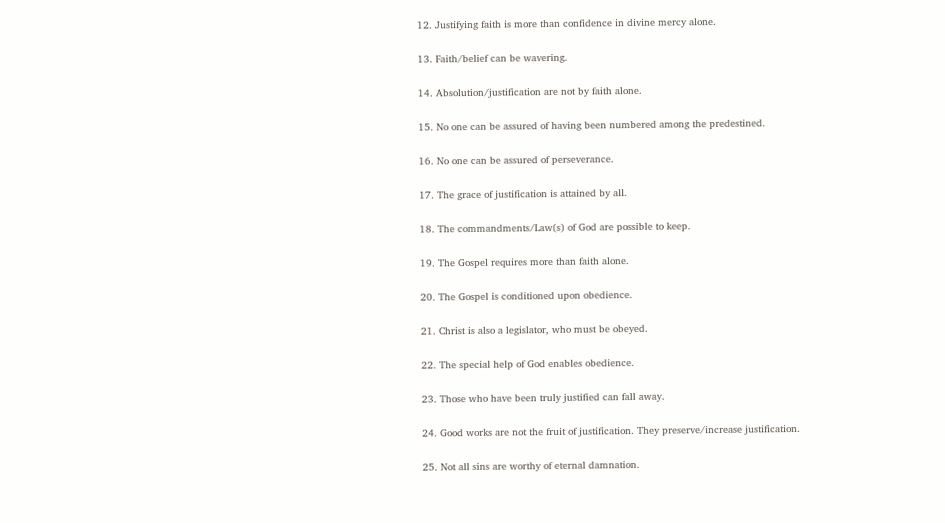12. Justifying faith is more than confidence in divine mercy alone.

13. Faith/belief can be wavering.

14. Absolution/justification are not by faith alone.

15. No one can be assured of having been numbered among the predestined.

16. No one can be assured of perseverance.

17. The grace of justification is attained by all.

18. The commandments/Law(s) of God are possible to keep.

19. The Gospel requires more than faith alone.

20. The Gospel is conditioned upon obedience.

21. Christ is also a legislator, who must be obeyed.

22. The special help of God enables obedience.

23. Those who have been truly justified can fall away.

24. Good works are not the fruit of justification. They preserve/increase justification.

25. Not all sins are worthy of eternal damnation.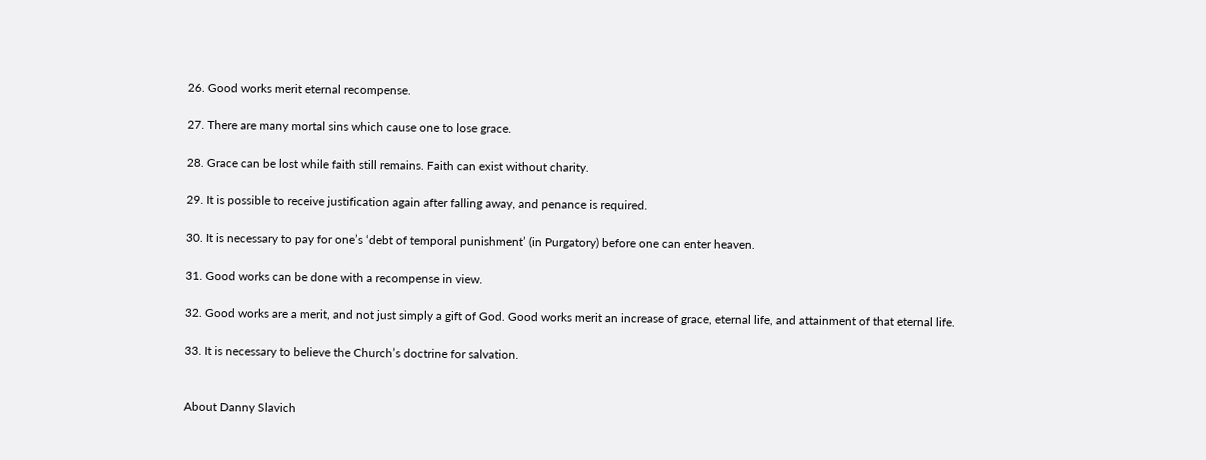26. Good works merit eternal recompense.

27. There are many mortal sins which cause one to lose grace.

28. Grace can be lost while faith still remains. Faith can exist without charity.

29. It is possible to receive justification again after falling away, and penance is required.

30. It is necessary to pay for one’s ‘debt of temporal punishment’ (in Purgatory) before one can enter heaven.

31. Good works can be done with a recompense in view.

32. Good works are a merit, and not just simply a gift of God. Good works merit an increase of grace, eternal life, and attainment of that eternal life.

33. It is necessary to believe the Church’s doctrine for salvation.


About Danny Slavich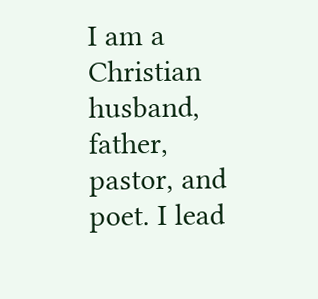I am a Christian husband, father, pastor, and poet. I lead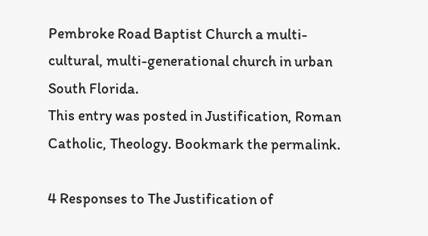Pembroke Road Baptist Church a multi-cultural, multi-generational church in urban South Florida.
This entry was posted in Justification, Roman Catholic, Theology. Bookmark the permalink.

4 Responses to The Justification of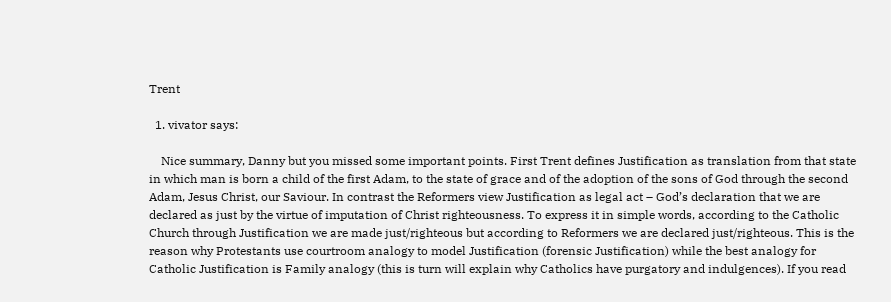Trent

  1. vivator says:

    Nice summary, Danny but you missed some important points. First Trent defines Justification as translation from that state in which man is born a child of the first Adam, to the state of grace and of the adoption of the sons of God through the second Adam, Jesus Christ, our Saviour. In contrast the Reformers view Justification as legal act – God’s declaration that we are declared as just by the virtue of imputation of Christ righteousness. To express it in simple words, according to the Catholic Church through Justification we are made just/righteous but according to Reformers we are declared just/righteous. This is the reason why Protestants use courtroom analogy to model Justification (forensic Justification) while the best analogy for Catholic Justification is Family analogy (this is turn will explain why Catholics have purgatory and indulgences). If you read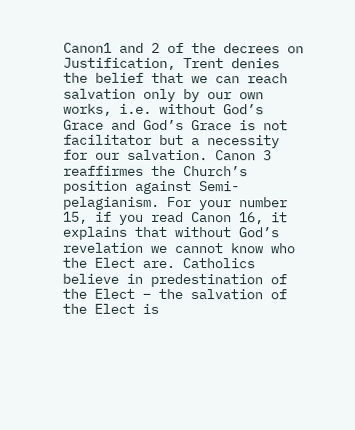Canon1 and 2 of the decrees on Justification, Trent denies the belief that we can reach salvation only by our own works, i.e. without God’s Grace and God’s Grace is not facilitator but a necessity for our salvation. Canon 3 reaffirmes the Church’s position against Semi-pelagianism. For your number 15, if you read Canon 16, it explains that without God’s revelation we cannot know who the Elect are. Catholics believe in predestination of the Elect – the salvation of the Elect is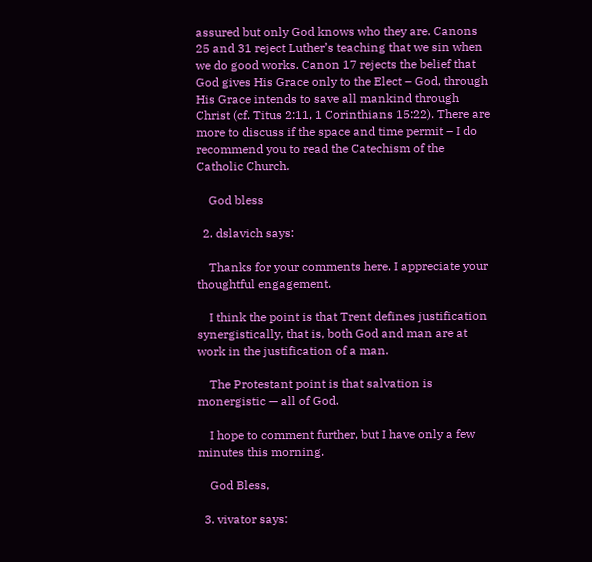assured but only God knows who they are. Canons 25 and 31 reject Luther’s teaching that we sin when we do good works. Canon 17 rejects the belief that God gives His Grace only to the Elect – God, through His Grace intends to save all mankind through Christ (cf. Titus 2:11, 1 Corinthians 15:22). There are more to discuss if the space and time permit – I do recommend you to read the Catechism of the Catholic Church.

    God bless

  2. dslavich says:

    Thanks for your comments here. I appreciate your thoughtful engagement.

    I think the point is that Trent defines justification synergistically, that is, both God and man are at work in the justification of a man.

    The Protestant point is that salvation is monergistic — all of God.

    I hope to comment further, but I have only a few minutes this morning.

    God Bless,

  3. vivator says: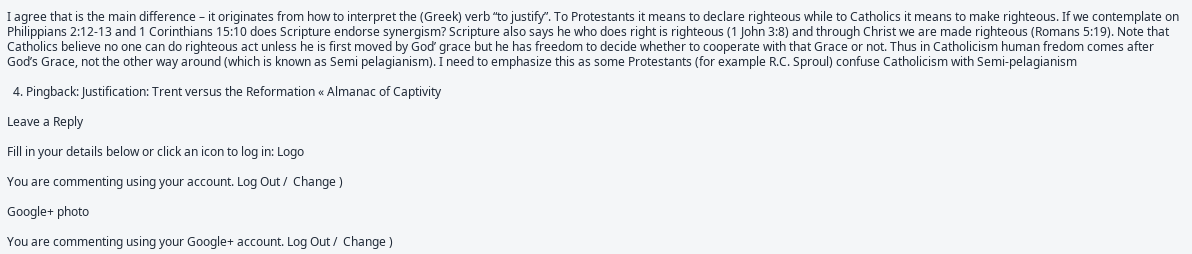I agree that is the main difference – it originates from how to interpret the (Greek) verb “to justify”. To Protestants it means to declare righteous while to Catholics it means to make righteous. If we contemplate on Philippians 2:12-13 and 1 Corinthians 15:10 does Scripture endorse synergism? Scripture also says he who does right is righteous (1 John 3:8) and through Christ we are made righteous (Romans 5:19). Note that Catholics believe no one can do righteous act unless he is first moved by God’ grace but he has freedom to decide whether to cooperate with that Grace or not. Thus in Catholicism human fredom comes after God’s Grace, not the other way around (which is known as Semi pelagianism). I need to emphasize this as some Protestants (for example R.C. Sproul) confuse Catholicism with Semi-pelagianism

  4. Pingback: Justification: Trent versus the Reformation « Almanac of Captivity

Leave a Reply

Fill in your details below or click an icon to log in: Logo

You are commenting using your account. Log Out /  Change )

Google+ photo

You are commenting using your Google+ account. Log Out /  Change )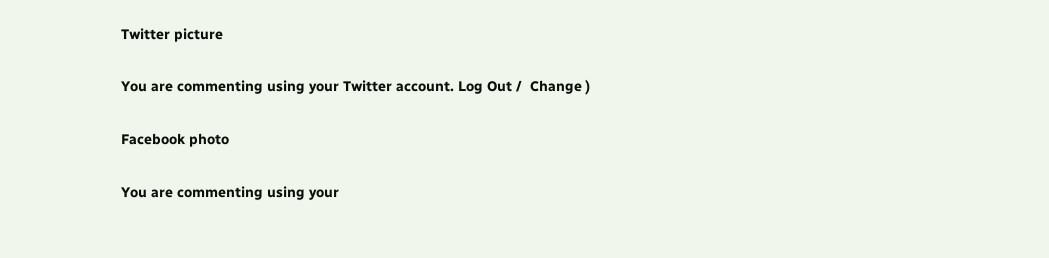Twitter picture

You are commenting using your Twitter account. Log Out /  Change )

Facebook photo

You are commenting using your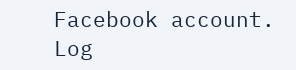Facebook account. Log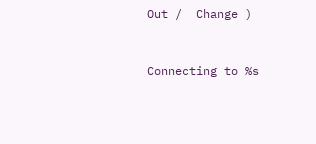Out /  Change )


Connecting to %s